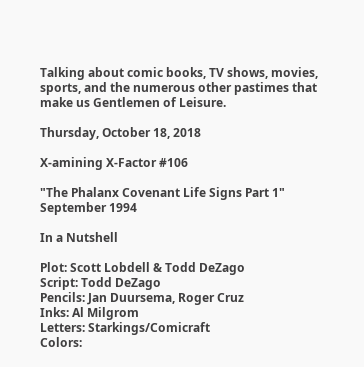Talking about comic books, TV shows, movies, sports, and the numerous other pastimes that make us Gentlemen of Leisure.

Thursday, October 18, 2018

X-amining X-Factor #106

"The Phalanx Covenant Life Signs Part 1"
September 1994

In a Nutshell

Plot: Scott Lobdell & Todd DeZago
Script: Todd DeZago
Pencils: Jan Duursema, Roger Cruz
Inks: Al Milgrom
Letters: Starkings/Comicraft
Colors: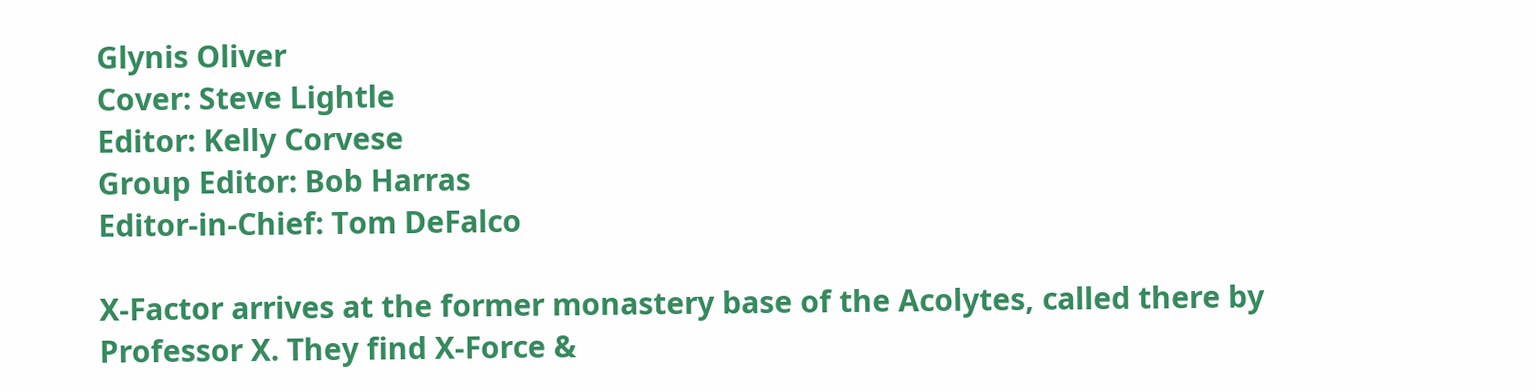Glynis Oliver
Cover: Steve Lightle
Editor: Kelly Corvese
Group Editor: Bob Harras
Editor-in-Chief: Tom DeFalco

X-Factor arrives at the former monastery base of the Acolytes, called there by Professor X. They find X-Force &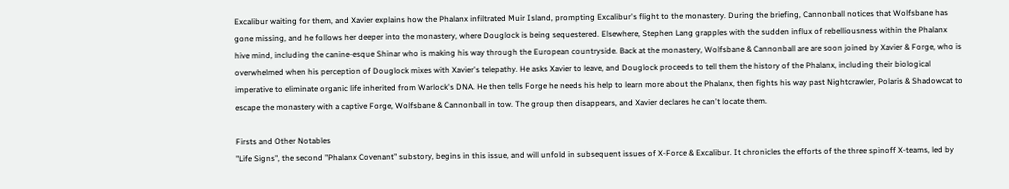Excalibur waiting for them, and Xavier explains how the Phalanx infiltrated Muir Island, prompting Excalibur's flight to the monastery. During the briefing, Cannonball notices that Wolfsbane has gone missing, and he follows her deeper into the monastery, where Douglock is being sequestered. Elsewhere, Stephen Lang grapples with the sudden influx of rebelliousness within the Phalanx hive mind, including the canine-esque Shinar who is making his way through the European countryside. Back at the monastery, Wolfsbane & Cannonball are are soon joined by Xavier & Forge, who is overwhelmed when his perception of Douglock mixes with Xavier's telepathy. He asks Xavier to leave, and Douglock proceeds to tell them the history of the Phalanx, including their biological imperative to eliminate organic life inherited from Warlock's DNA. He then tells Forge he needs his help to learn more about the Phalanx, then fights his way past Nightcrawler, Polaris & Shadowcat to escape the monastery with a captive Forge, Wolfsbane & Cannonball in tow. The group then disappears, and Xavier declares he can't locate them.

Firsts and Other Notables
"Life Signs", the second "Phalanx Covenant" substory, begins in this issue, and will unfold in subsequent issues of X-Force & Excalibur. It chronicles the efforts of the three spinoff X-teams, led by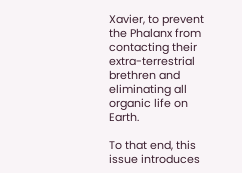Xavier, to prevent the Phalanx from contacting their extra-terrestrial brethren and eliminating all organic life on Earth.

To that end, this issue introduces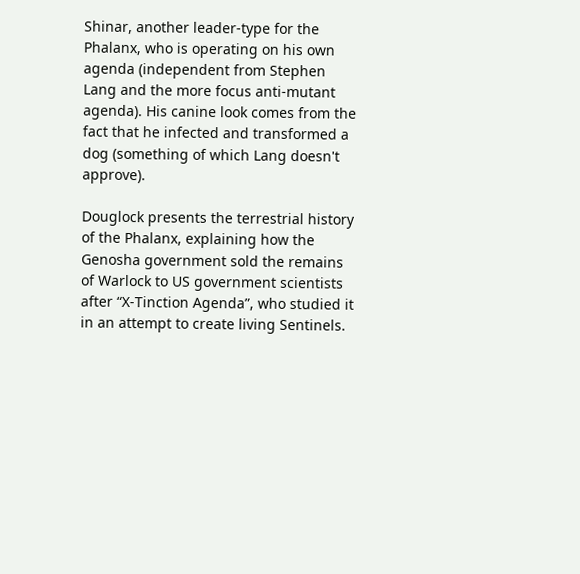Shinar, another leader-type for the Phalanx, who is operating on his own agenda (independent from Stephen Lang and the more focus anti-mutant agenda). His canine look comes from the fact that he infected and transformed a dog (something of which Lang doesn't approve).

Douglock presents the terrestrial history of the Phalanx, explaining how the Genosha government sold the remains of Warlock to US government scientists after “X-Tinction Agenda”, who studied it in an attempt to create living Sentinels.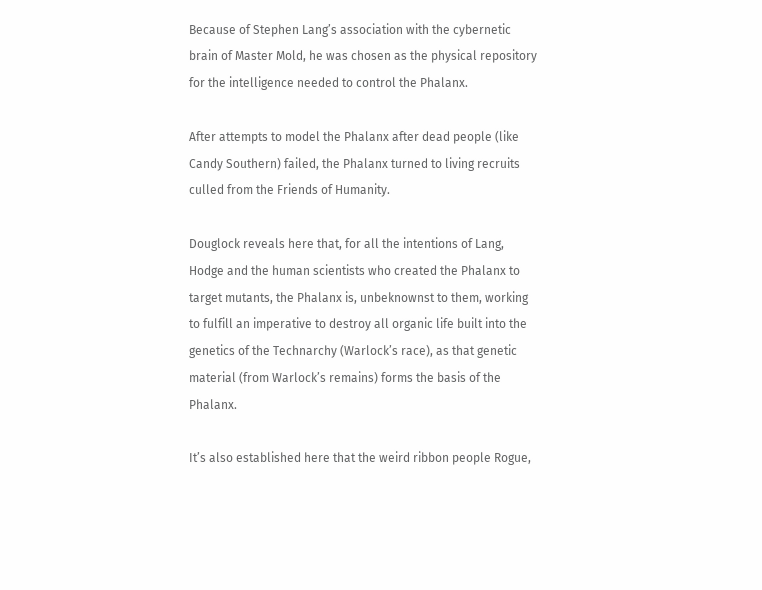Because of Stephen Lang’s association with the cybernetic brain of Master Mold, he was chosen as the physical repository for the intelligence needed to control the Phalanx.

After attempts to model the Phalanx after dead people (like Candy Southern) failed, the Phalanx turned to living recruits culled from the Friends of Humanity.

Douglock reveals here that, for all the intentions of Lang, Hodge and the human scientists who created the Phalanx to target mutants, the Phalanx is, unbeknownst to them, working to fulfill an imperative to destroy all organic life built into the genetics of the Technarchy (Warlock’s race), as that genetic material (from Warlock’s remains) forms the basis of the Phalanx.

It’s also established here that the weird ribbon people Rogue,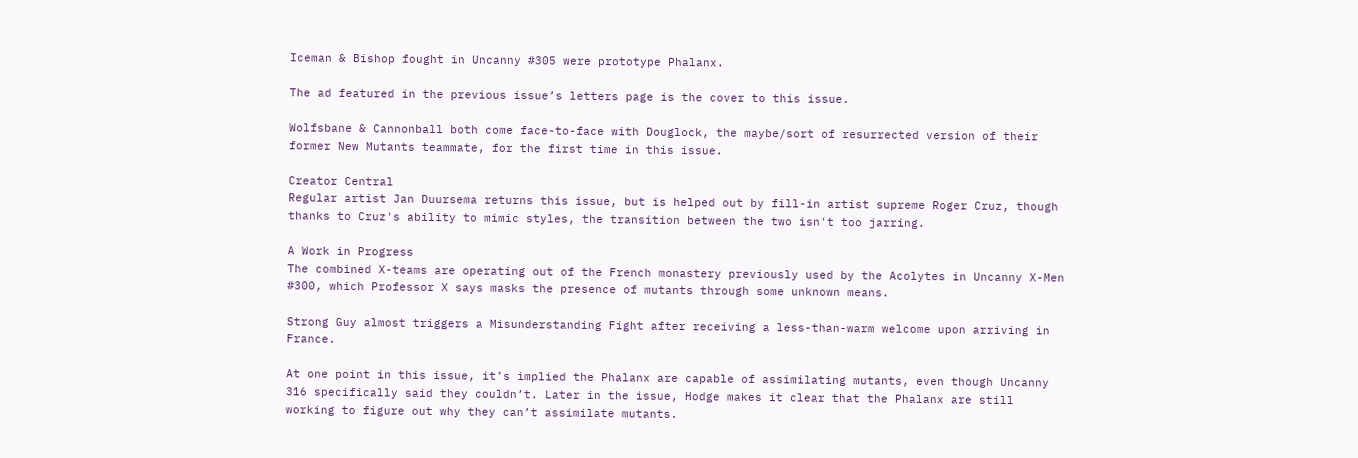Iceman & Bishop fought in Uncanny #305 were prototype Phalanx.

The ad featured in the previous issue’s letters page is the cover to this issue.

Wolfsbane & Cannonball both come face-to-face with Douglock, the maybe/sort of resurrected version of their former New Mutants teammate, for the first time in this issue.

Creator Central
Regular artist Jan Duursema returns this issue, but is helped out by fill-in artist supreme Roger Cruz, though thanks to Cruz's ability to mimic styles, the transition between the two isn't too jarring.

A Work in Progress
The combined X-teams are operating out of the French monastery previously used by the Acolytes in Uncanny X-Men #300, which Professor X says masks the presence of mutants through some unknown means.

Strong Guy almost triggers a Misunderstanding Fight after receiving a less-than-warm welcome upon arriving in France.

At one point in this issue, it’s implied the Phalanx are capable of assimilating mutants, even though Uncanny 316 specifically said they couldn’t. Later in the issue, Hodge makes it clear that the Phalanx are still working to figure out why they can’t assimilate mutants.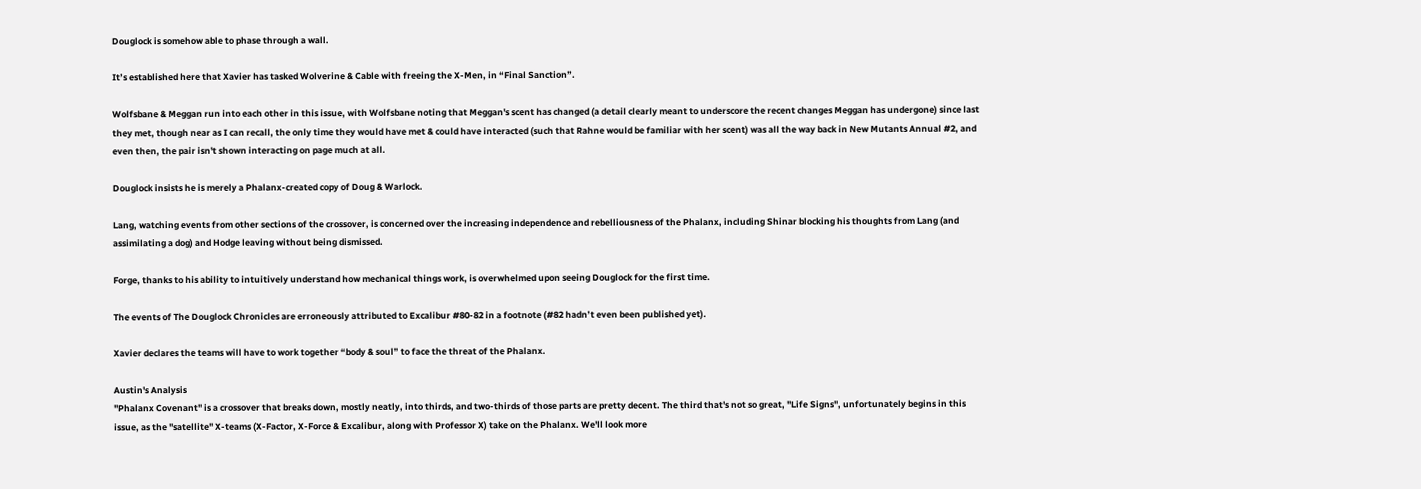Douglock is somehow able to phase through a wall.

It’s established here that Xavier has tasked Wolverine & Cable with freeing the X-Men, in “Final Sanction”.

Wolfsbane & Meggan run into each other in this issue, with Wolfsbane noting that Meggan's scent has changed (a detail clearly meant to underscore the recent changes Meggan has undergone) since last they met, though near as I can recall, the only time they would have met & could have interacted (such that Rahne would be familiar with her scent) was all the way back in New Mutants Annual #2, and even then, the pair isn't shown interacting on page much at all.

Douglock insists he is merely a Phalanx-created copy of Doug & Warlock.

Lang, watching events from other sections of the crossover, is concerned over the increasing independence and rebelliousness of the Phalanx, including Shinar blocking his thoughts from Lang (and assimilating a dog) and Hodge leaving without being dismissed.

Forge, thanks to his ability to intuitively understand how mechanical things work, is overwhelmed upon seeing Douglock for the first time.

The events of The Douglock Chronicles are erroneously attributed to Excalibur #80-82 in a footnote (#82 hadn’t even been published yet).

Xavier declares the teams will have to work together “body & soul” to face the threat of the Phalanx.

Austin's Analysis
"Phalanx Covenant" is a crossover that breaks down, mostly neatly, into thirds, and two-thirds of those parts are pretty decent. The third that's not so great, "Life Signs", unfortunately begins in this issue, as the "satellite" X-teams (X-Factor, X-Force & Excalibur, along with Professor X) take on the Phalanx. We'll look more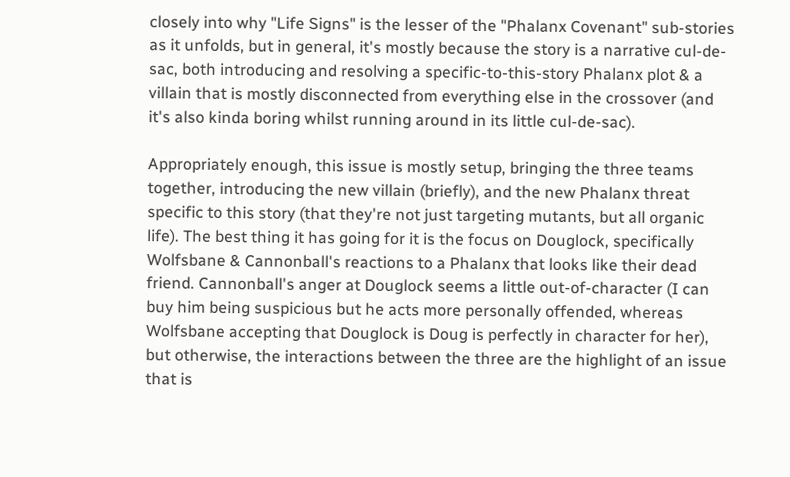closely into why "Life Signs" is the lesser of the "Phalanx Covenant" sub-stories as it unfolds, but in general, it's mostly because the story is a narrative cul-de-sac, both introducing and resolving a specific-to-this-story Phalanx plot & a villain that is mostly disconnected from everything else in the crossover (and it's also kinda boring whilst running around in its little cul-de-sac).

Appropriately enough, this issue is mostly setup, bringing the three teams together, introducing the new villain (briefly), and the new Phalanx threat specific to this story (that they're not just targeting mutants, but all organic life). The best thing it has going for it is the focus on Douglock, specifically Wolfsbane & Cannonball's reactions to a Phalanx that looks like their dead friend. Cannonball's anger at Douglock seems a little out-of-character (I can buy him being suspicious but he acts more personally offended, whereas Wolfsbane accepting that Douglock is Doug is perfectly in character for her), but otherwise, the interactions between the three are the highlight of an issue that is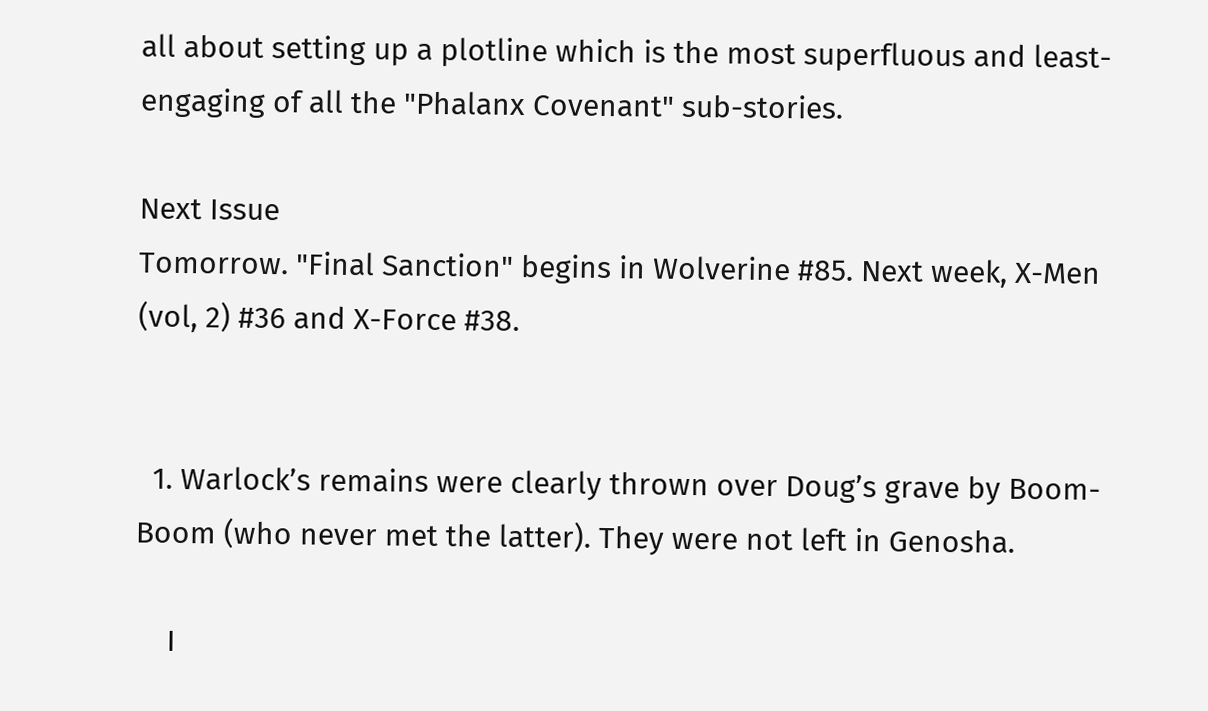all about setting up a plotline which is the most superfluous and least-engaging of all the "Phalanx Covenant" sub-stories.

Next Issue
Tomorrow. "Final Sanction" begins in Wolverine #85. Next week, X-Men (vol, 2) #36 and X-Force #38.


  1. Warlock’s remains were clearly thrown over Doug’s grave by Boom-Boom (who never met the latter). They were not left in Genosha.

    I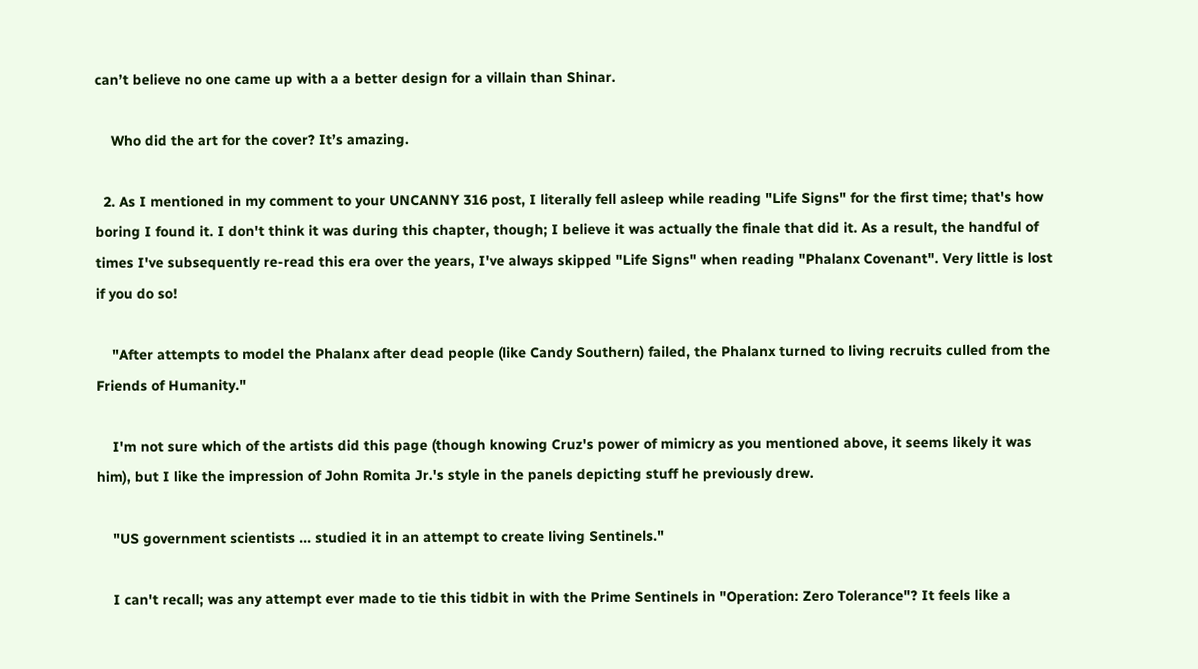can’t believe no one came up with a a better design for a villain than Shinar.

    Who did the art for the cover? It’s amazing.

  2. As I mentioned in my comment to your UNCANNY 316 post, I literally fell asleep while reading "Life Signs" for the first time; that's how boring I found it. I don't think it was during this chapter, though; I believe it was actually the finale that did it. As a result, the handful of times I've subsequently re-read this era over the years, I've always skipped "Life Signs" when reading "Phalanx Covenant". Very little is lost if you do so!

    "After attempts to model the Phalanx after dead people (like Candy Southern) failed, the Phalanx turned to living recruits culled from the Friends of Humanity."

    I'm not sure which of the artists did this page (though knowing Cruz's power of mimicry as you mentioned above, it seems likely it was him), but I like the impression of John Romita Jr.'s style in the panels depicting stuff he previously drew.

    "US government scientists ... studied it in an attempt to create living Sentinels."

    I can't recall; was any attempt ever made to tie this tidbit in with the Prime Sentinels in "Operation: Zero Tolerance"? It feels like a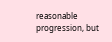reasonable progression, but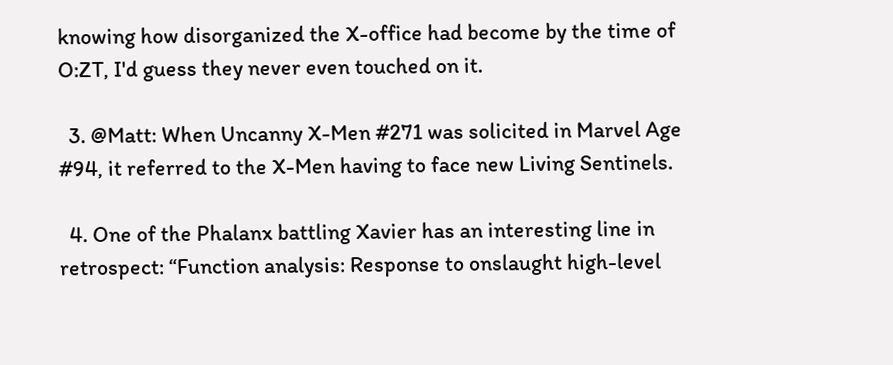knowing how disorganized the X-office had become by the time of O:ZT, I'd guess they never even touched on it.

  3. @Matt: When Uncanny X-Men #271 was solicited in Marvel Age #94, it referred to the X-Men having to face new Living Sentinels.

  4. One of the Phalanx battling Xavier has an interesting line in retrospect: “Function analysis: Response to onslaught high-level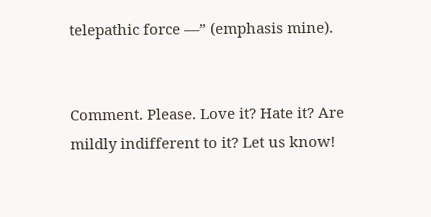telepathic force —” (emphasis mine).


Comment. Please. Love it? Hate it? Are mildly indifferent to it? Let us know!